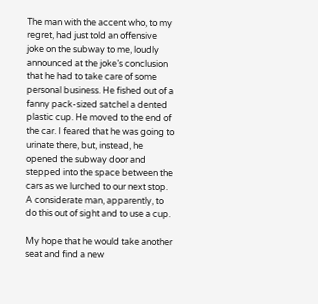The man with the accent who, to my regret, had just told an offensive joke on the subway to me, loudly announced at the joke’s conclusion that he had to take care of some personal business. He fished out of a fanny pack-sized satchel a dented plastic cup. He moved to the end of the car. I feared that he was going to urinate there, but, instead, he opened the subway door and stepped into the space between the cars as we lurched to our next stop. A considerate man, apparently, to do this out of sight and to use a cup.

My hope that he would take another seat and find a new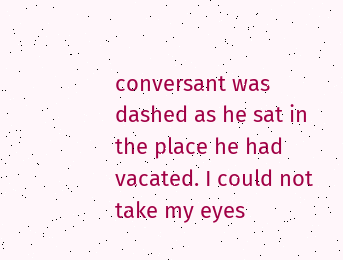conversant was dashed as he sat in the place he had vacated. I could not take my eyes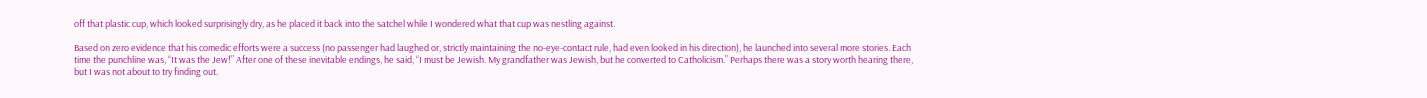off that plastic cup, which looked surprisingly dry, as he placed it back into the satchel while I wondered what that cup was nestling against.

Based on zero evidence that his comedic efforts were a success (no passenger had laughed or, strictly maintaining the no-eye-contact rule, had even looked in his direction), he launched into several more stories. Each time the punchline was, “It was the Jew!” After one of these inevitable endings, he said, “I must be Jewish. My grandfather was Jewish, but he converted to Catholicism.” Perhaps there was a story worth hearing there, but I was not about to try finding out.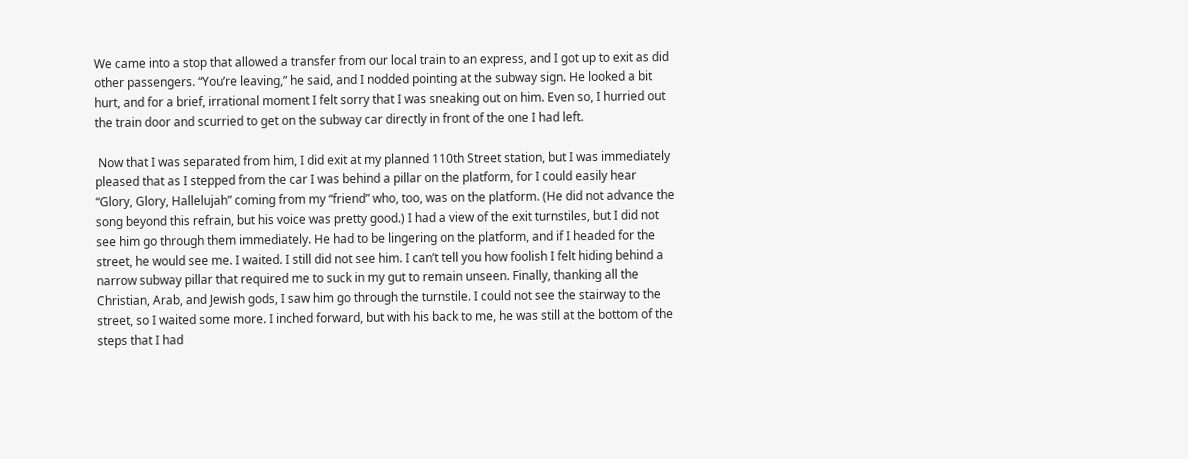We came into a stop that allowed a transfer from our local train to an express, and I got up to exit as did other passengers. “You’re leaving,” he said, and I nodded pointing at the subway sign. He looked a bit hurt, and for a brief, irrational moment I felt sorry that I was sneaking out on him. Even so, I hurried out the train door and scurried to get on the subway car directly in front of the one I had left.

 Now that I was separated from him, I did exit at my planned 110th Street station, but I was immediately pleased that as I stepped from the car I was behind a pillar on the platform, for I could easily hear “Glory, Glory, Hallelujah” coming from my “friend” who, too, was on the platform. (He did not advance the song beyond this refrain, but his voice was pretty good.) I had a view of the exit turnstiles, but I did not see him go through them immediately. He had to be lingering on the platform, and if I headed for the street, he would see me. I waited. I still did not see him. I can’t tell you how foolish I felt hiding behind a narrow subway pillar that required me to suck in my gut to remain unseen. Finally, thanking all the Christian, Arab, and Jewish gods, I saw him go through the turnstile. I could not see the stairway to the street, so I waited some more. I inched forward, but with his back to me, he was still at the bottom of the steps that I had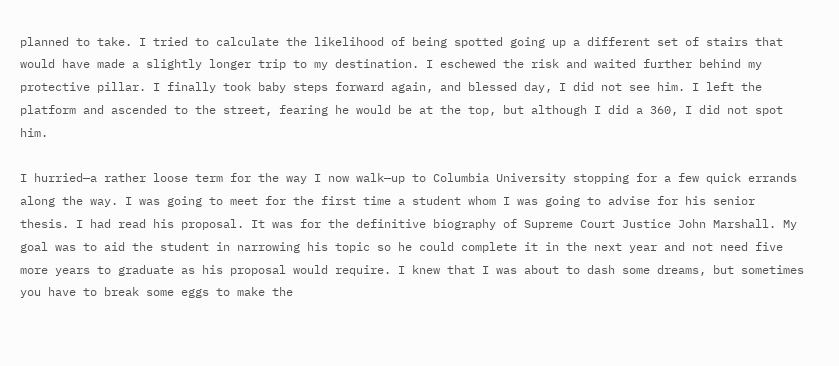planned to take. I tried to calculate the likelihood of being spotted going up a different set of stairs that would have made a slightly longer trip to my destination. I eschewed the risk and waited further behind my protective pillar. I finally took baby steps forward again, and blessed day, I did not see him. I left the platform and ascended to the street, fearing he would be at the top, but although I did a 360, I did not spot him.

I hurried—a rather loose term for the way I now walk—up to Columbia University stopping for a few quick errands along the way. I was going to meet for the first time a student whom I was going to advise for his senior thesis. I had read his proposal. It was for the definitive biography of Supreme Court Justice John Marshall. My goal was to aid the student in narrowing his topic so he could complete it in the next year and not need five more years to graduate as his proposal would require. I knew that I was about to dash some dreams, but sometimes you have to break some eggs to make the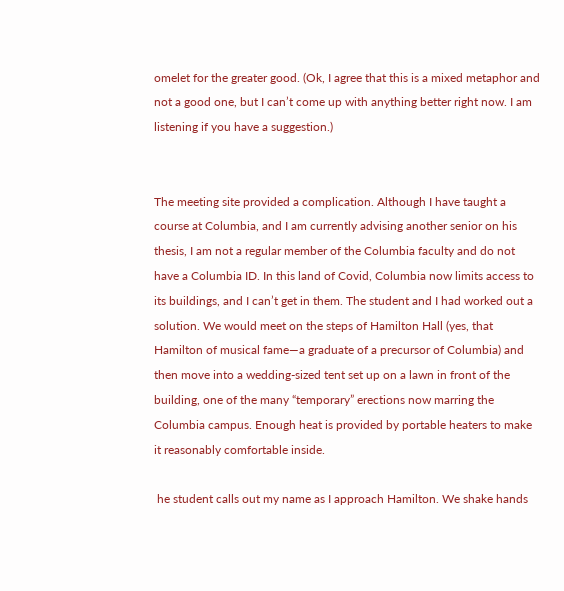omelet for the greater good. (Ok, I agree that this is a mixed metaphor and not a good one, but I can’t come up with anything better right now. I am listening if you have a suggestion.)


The meeting site provided a complication. Although I have taught a course at Columbia, and I am currently advising another senior on his thesis, I am not a regular member of the Columbia faculty and do not have a Columbia ID. In this land of Covid, Columbia now limits access to its buildings, and I can’t get in them. The student and I had worked out a solution. We would meet on the steps of Hamilton Hall (yes, that Hamilton of musical fame—a graduate of a precursor of Columbia) and then move into a wedding-sized tent set up on a lawn in front of the building, one of the many “temporary” erections now marring the Columbia campus. Enough heat is provided by portable heaters to make it reasonably comfortable inside.

 he student calls out my name as I approach Hamilton. We shake hands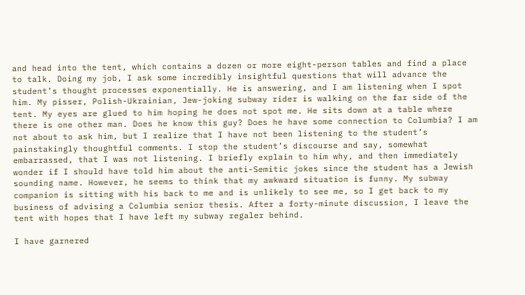and head into the tent, which contains a dozen or more eight-person tables and find a place to talk. Doing my job, I ask some incredibly insightful questions that will advance the student’s thought processes exponentially. He is answering, and I am listening when I spot him. My pisser, Polish-Ukrainian, Jew-joking subway rider is walking on the far side of the tent. My eyes are glued to him hoping he does not spot me. He sits down at a table where there is one other man. Does he know this guy? Does he have some connection to Columbia? I am not about to ask him, but I realize that I have not been listening to the student’s painstakingly thoughtful comments. I stop the student’s discourse and say, somewhat embarrassed, that I was not listening. I briefly explain to him why, and then immediately wonder if I should have told him about the anti-Semitic jokes since the student has a Jewish sounding name. However, he seems to think that my awkward situation is funny. My subway companion is sitting with his back to me and is unlikely to see me, so I get back to my business of advising a Columbia senior thesis. After a forty-minute discussion, I leave the tent with hopes that I have left my subway regaler behind.

I have garnered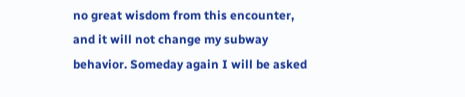no great wisdom from this encounter, and it will not change my subway behavior. Someday again I will be asked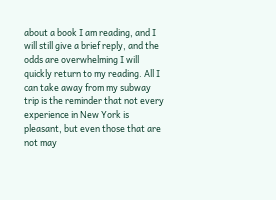about a book I am reading, and I will still give a brief reply, and the odds are overwhelming I will quickly return to my reading. All I can take away from my subway trip is the reminder that not every experience in New York is pleasant, but even those that are not may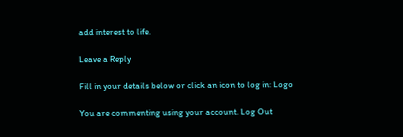add interest to life.

Leave a Reply

Fill in your details below or click an icon to log in: Logo

You are commenting using your account. Log Out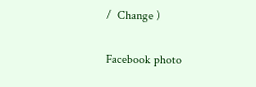/  Change )

Facebook photo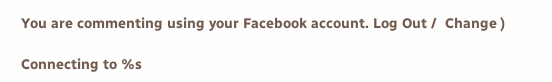You are commenting using your Facebook account. Log Out /  Change )

Connecting to %s